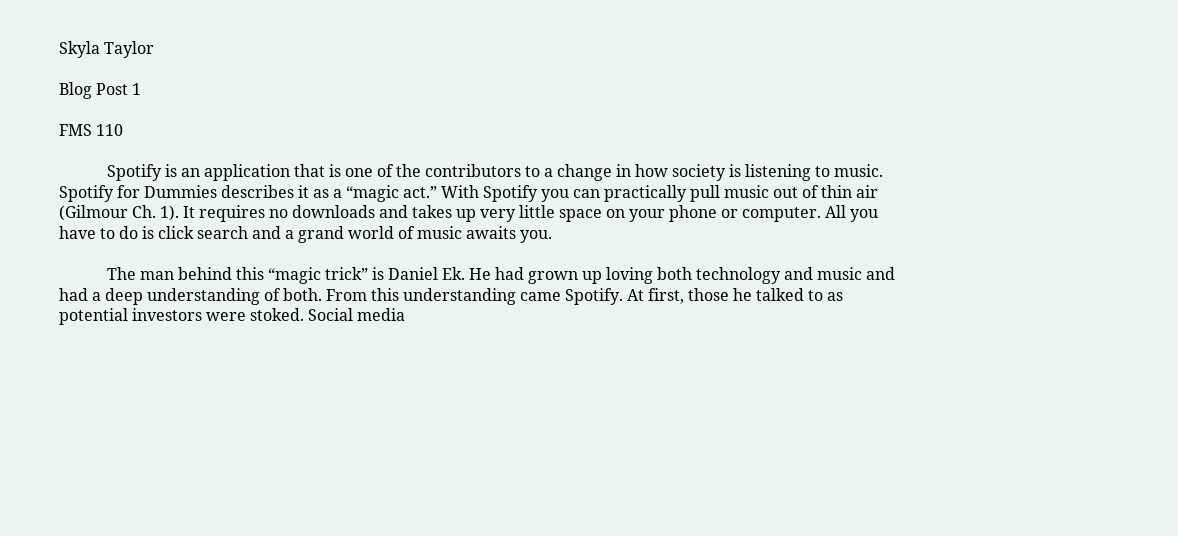Skyla Taylor

Blog Post 1

FMS 110

            Spotify is an application that is one of the contributors to a change in how society is listening to music.  Spotify for Dummies describes it as a “magic act.” With Spotify you can practically pull music out of thin air (Gilmour Ch. 1). It requires no downloads and takes up very little space on your phone or computer. All you have to do is click search and a grand world of music awaits you.

            The man behind this “magic trick” is Daniel Ek. He had grown up loving both technology and music and had a deep understanding of both. From this understanding came Spotify. At first, those he talked to as potential investors were stoked. Social media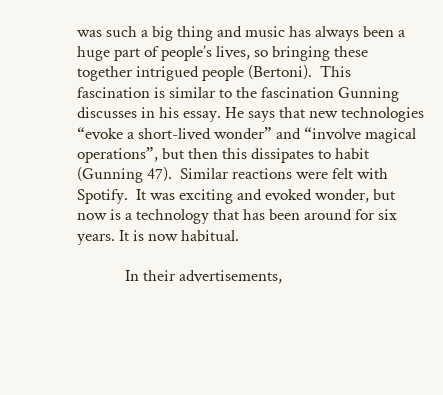was such a big thing and music has always been a huge part of people’s lives, so bringing these together intrigued people (Bertoni).  This fascination is similar to the fascination Gunning discusses in his essay. He says that new technologies “evoke a short-lived wonder” and “involve magical operations”, but then this dissipates to habit (Gunning 47).  Similar reactions were felt with Spotify.  It was exciting and evoked wonder, but now is a technology that has been around for six years. It is now habitual.

            In their advertisements,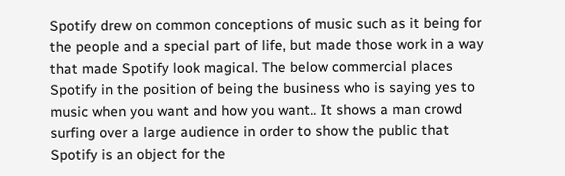Spotify drew on common conceptions of music such as it being for the people and a special part of life, but made those work in a way that made Spotify look magical. The below commercial places Spotify in the position of being the business who is saying yes to music when you want and how you want.. It shows a man crowd surfing over a large audience in order to show the public that Spotify is an object for the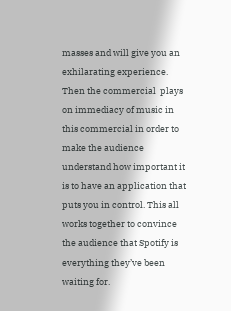masses and will give you an exhilarating experience. Then the commercial  plays on immediacy of music in this commercial in order to make the audience understand how important it is to have an application that puts you in control. This all works together to convince the audience that Spotify is everything they’ve been waiting for.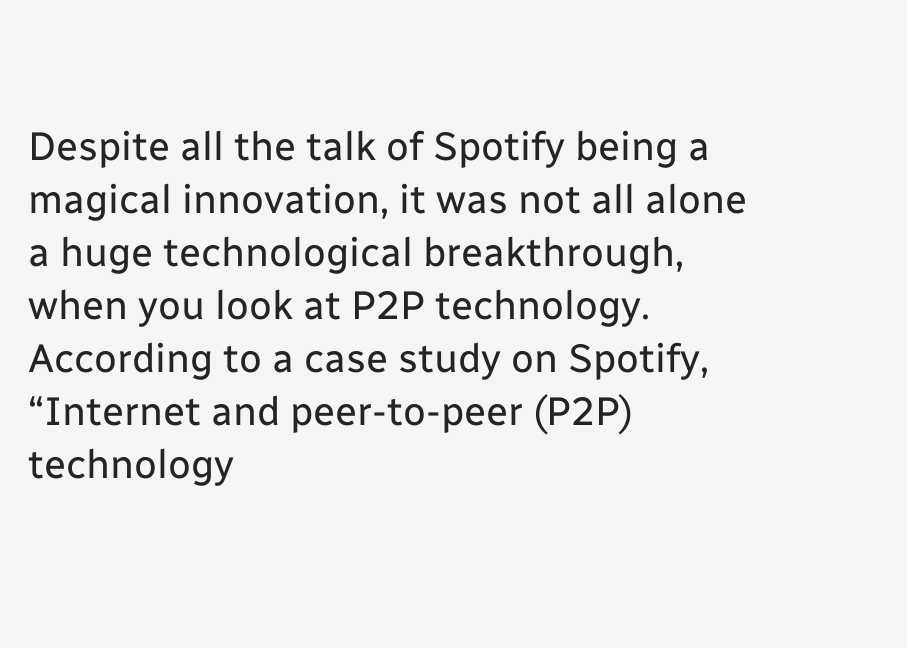Despite all the talk of Spotify being a magical innovation, it was not all alone a huge technological breakthrough, when you look at P2P technology. According to a case study on Spotify, “Internet and peer-to-peer (P2P) technology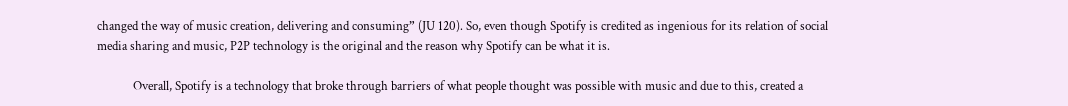changed the way of music creation, delivering and consuming” (JU 120). So, even though Spotify is credited as ingenious for its relation of social media sharing and music, P2P technology is the original and the reason why Spotify can be what it is.

            Overall, Spotify is a technology that broke through barriers of what people thought was possible with music and due to this, created a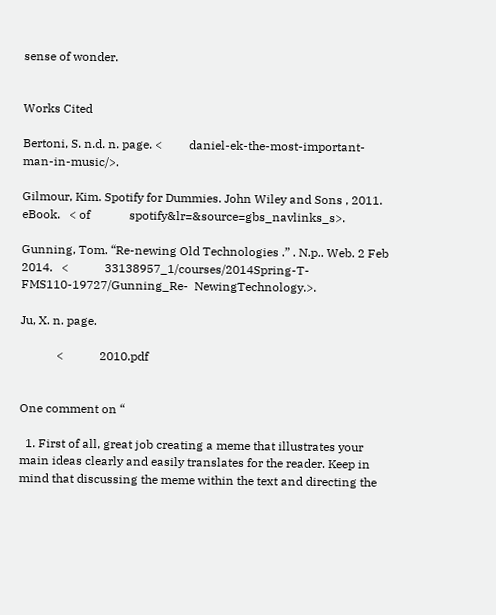sense of wonder.


Works Cited

Bertoni, S. n.d. n. page. <         daniel-ek-the-most-important-man-in-music/>.

Gilmour, Kim. Spotify for Dummies. John Wiley and Sons , 2011. eBook.   < of             spotify&lr=&source=gbs_navlinks_s>.

Gunning, Tom. “Re-newing Old Technologies .” . N.p.. Web. 2 Feb 2014.   <            33138957_1/courses/2014Spring-T-FMS110-19727/Gunning_Re-  NewingTechnology.>.

Ju, X. n. page.

            <            2010.pdf


One comment on “

  1. First of all, great job creating a meme that illustrates your main ideas clearly and easily translates for the reader. Keep in mind that discussing the meme within the text and directing the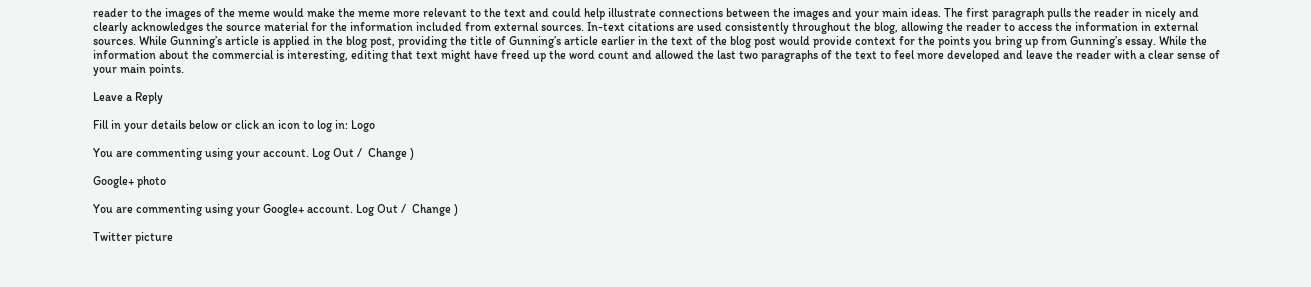reader to the images of the meme would make the meme more relevant to the text and could help illustrate connections between the images and your main ideas. The first paragraph pulls the reader in nicely and clearly acknowledges the source material for the information included from external sources. In-text citations are used consistently throughout the blog, allowing the reader to access the information in external sources. While Gunning’s article is applied in the blog post, providing the title of Gunning’s article earlier in the text of the blog post would provide context for the points you bring up from Gunning’s essay. While the information about the commercial is interesting, editing that text might have freed up the word count and allowed the last two paragraphs of the text to feel more developed and leave the reader with a clear sense of your main points.

Leave a Reply

Fill in your details below or click an icon to log in: Logo

You are commenting using your account. Log Out /  Change )

Google+ photo

You are commenting using your Google+ account. Log Out /  Change )

Twitter picture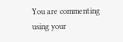You are commenting using your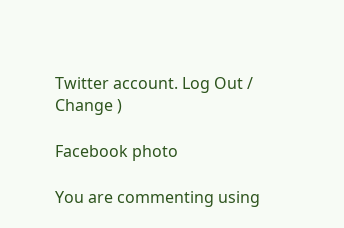Twitter account. Log Out /  Change )

Facebook photo

You are commenting using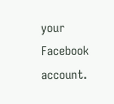your Facebook account.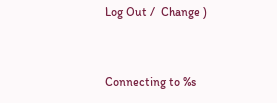Log Out /  Change )


Connecting to %s